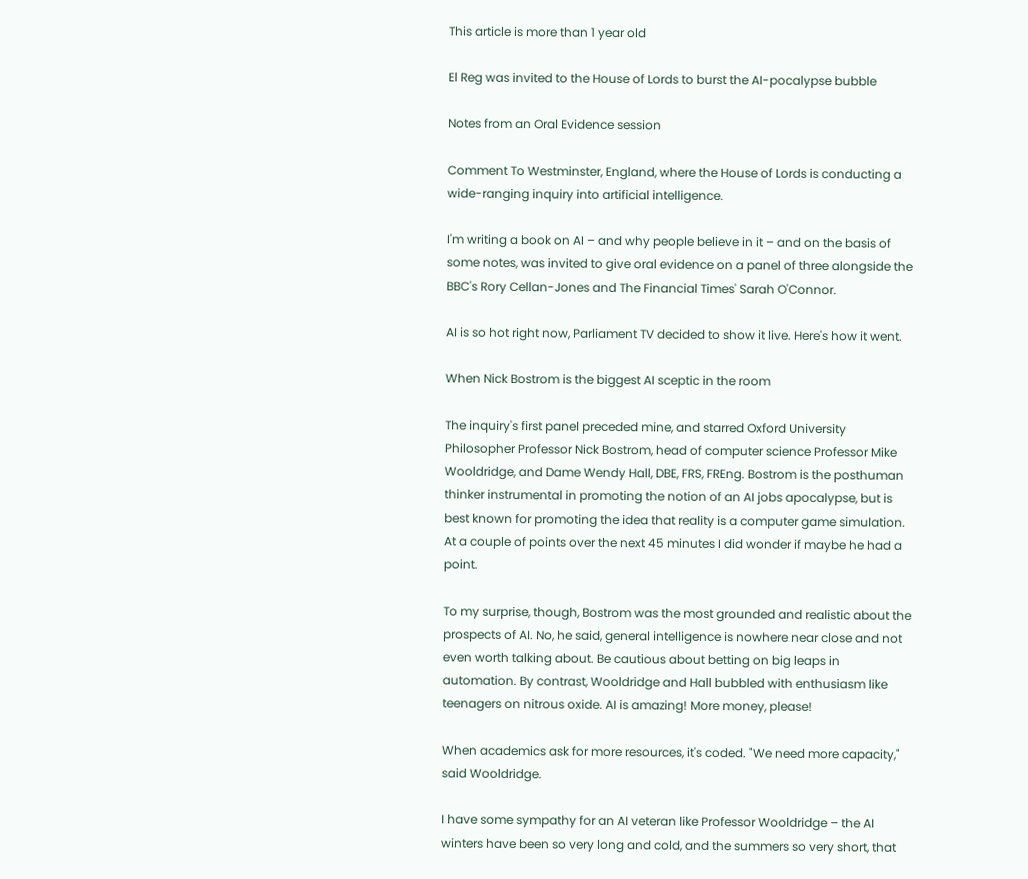This article is more than 1 year old

El Reg was invited to the House of Lords to burst the AI-pocalypse bubble

Notes from an Oral Evidence session

Comment To Westminster, England, where the House of Lords is conducting a wide-ranging inquiry into artificial intelligence.

I'm writing a book on AI – and why people believe in it – and on the basis of some notes, was invited to give oral evidence on a panel of three alongside the BBC's Rory Cellan-Jones and The Financial Times' Sarah O'Connor.

AI is so hot right now, Parliament TV decided to show it live. Here's how it went.

When Nick Bostrom is the biggest AI sceptic in the room

The inquiry's first panel preceded mine, and starred Oxford University Philosopher Professor Nick Bostrom, head of computer science Professor Mike Wooldridge, and Dame Wendy Hall, DBE, FRS, FREng. Bostrom is the posthuman thinker instrumental in promoting the notion of an AI jobs apocalypse, but is best known for promoting the idea that reality is a computer game simulation. At a couple of points over the next 45 minutes I did wonder if maybe he had a point.

To my surprise, though, Bostrom was the most grounded and realistic about the prospects of AI. No, he said, general intelligence is nowhere near close and not even worth talking about. Be cautious about betting on big leaps in automation. By contrast, Wooldridge and Hall bubbled with enthusiasm like teenagers on nitrous oxide. AI is amazing! More money, please!

When academics ask for more resources, it's coded. "We need more capacity," said Wooldridge.

I have some sympathy for an AI veteran like Professor Wooldridge – the AI winters have been so very long and cold, and the summers so very short, that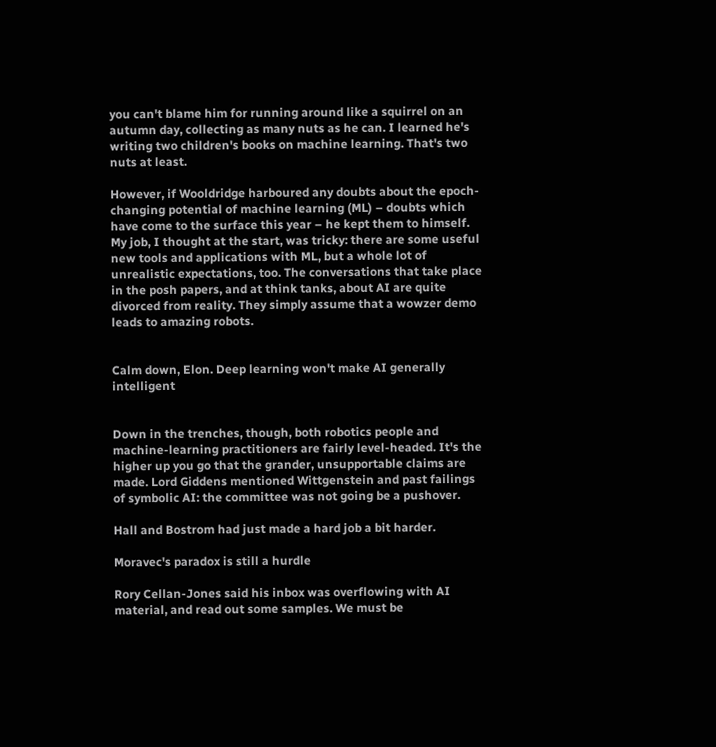you can't blame him for running around like a squirrel on an autumn day, collecting as many nuts as he can. I learned he's writing two children's books on machine learning. That's two nuts at least.

However, if Wooldridge harboured any doubts about the epoch-changing potential of machine learning (ML) – doubts which have come to the surface this year – he kept them to himself. My job, I thought at the start, was tricky: there are some useful new tools and applications with ML, but a whole lot of unrealistic expectations, too. The conversations that take place in the posh papers, and at think tanks, about AI are quite divorced from reality. They simply assume that a wowzer demo leads to amazing robots.


Calm down, Elon. Deep learning won't make AI generally intelligent


Down in the trenches, though, both robotics people and machine-learning practitioners are fairly level-headed. It's the higher up you go that the grander, unsupportable claims are made. Lord Giddens mentioned Wittgenstein and past failings of symbolic AI: the committee was not going be a pushover.

Hall and Bostrom had just made a hard job a bit harder.

Moravec's paradox is still a hurdle

Rory Cellan-Jones said his inbox was overflowing with AI material, and read out some samples. We must be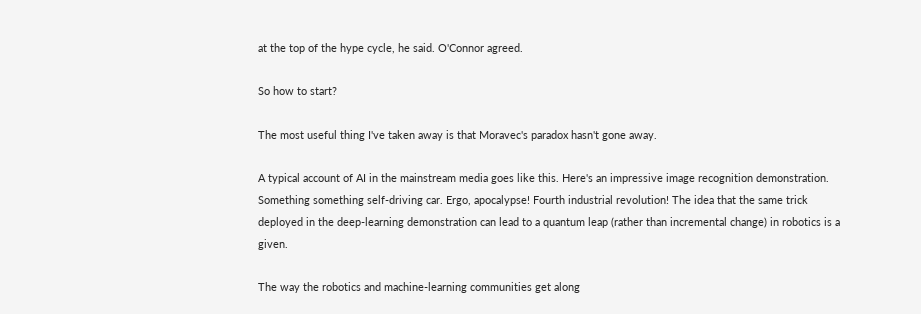at the top of the hype cycle, he said. O'Connor agreed.

So how to start?

The most useful thing I've taken away is that Moravec's paradox hasn't gone away.

A typical account of AI in the mainstream media goes like this. Here's an impressive image recognition demonstration. Something something self-driving car. Ergo, apocalypse! Fourth industrial revolution! The idea that the same trick deployed in the deep-learning demonstration can lead to a quantum leap (rather than incremental change) in robotics is a given.

The way the robotics and machine-learning communities get along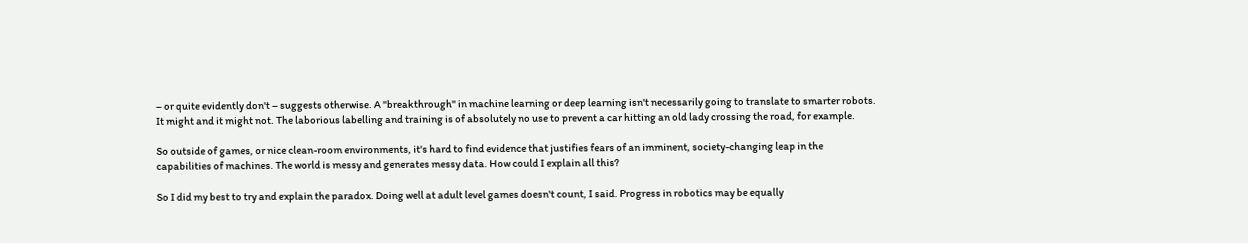– or quite evidently don't – suggests otherwise. A "breakthrough" in machine learning or deep learning isn't necessarily going to translate to smarter robots. It might and it might not. The laborious labelling and training is of absolutely no use to prevent a car hitting an old lady crossing the road, for example.

So outside of games, or nice clean-room environments, it's hard to find evidence that justifies fears of an imminent, society-changing leap in the capabilities of machines. The world is messy and generates messy data. How could I explain all this?

So I did my best to try and explain the paradox. Doing well at adult level games doesn't count, I said. Progress in robotics may be equally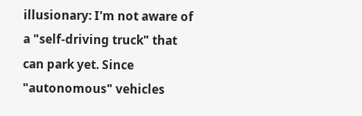illusionary: I'm not aware of a "self-driving truck" that can park yet. Since "autonomous" vehicles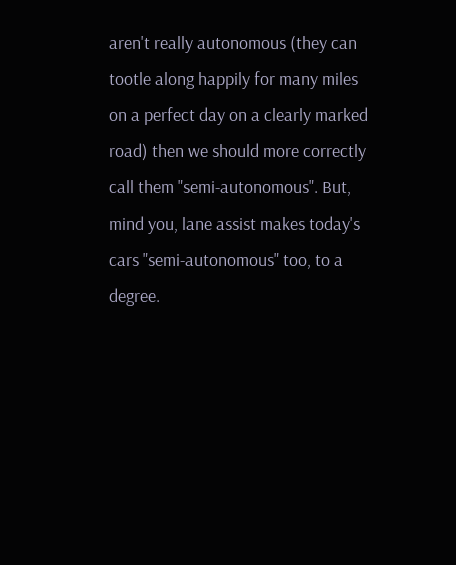aren't really autonomous (they can tootle along happily for many miles on a perfect day on a clearly marked road) then we should more correctly call them "semi-autonomous". But, mind you, lane assist makes today's cars "semi-autonomous" too, to a degree.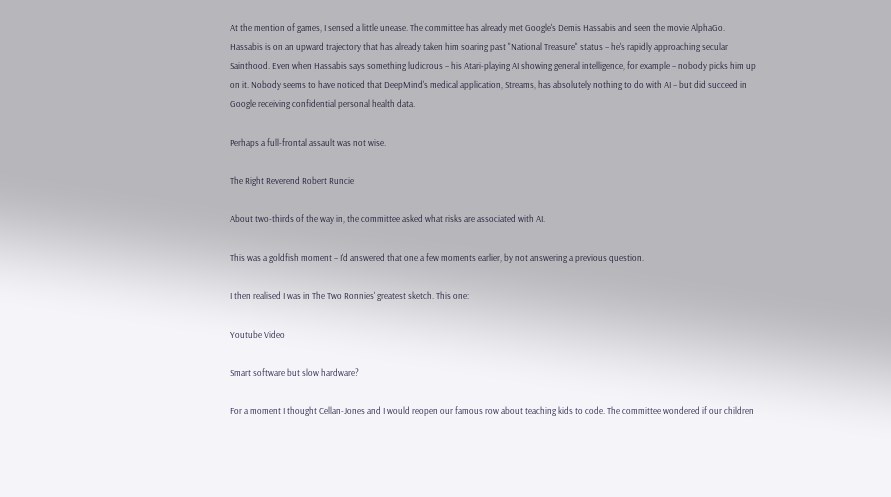At the mention of games, I sensed a little unease. The committee has already met Google's Demis Hassabis and seen the movie AlphaGo. Hassabis is on an upward trajectory that has already taken him soaring past "National Treasure" status – he's rapidly approaching secular Sainthood. Even when Hassabis says something ludicrous – his Atari-playing AI showing general intelligence, for example – nobody picks him up on it. Nobody seems to have noticed that DeepMind's medical application, Streams, has absolutely nothing to do with AI – but did succeed in Google receiving confidential personal health data.

Perhaps a full-frontal assault was not wise.

The Right Reverend Robert Runcie

About two-thirds of the way in, the committee asked what risks are associated with AI.

This was a goldfish moment – I'd answered that one a few moments earlier, by not answering a previous question.

I then realised I was in The Two Ronnies' greatest sketch. This one:

Youtube Video

Smart software but slow hardware?

For a moment I thought Cellan-Jones and I would reopen our famous row about teaching kids to code. The committee wondered if our children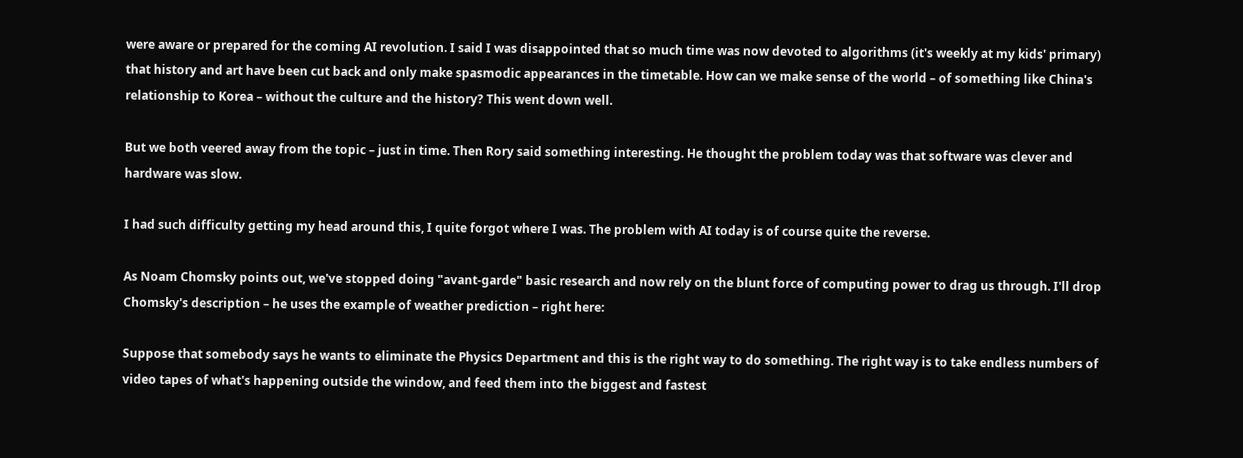were aware or prepared for the coming AI revolution. I said I was disappointed that so much time was now devoted to algorithms (it's weekly at my kids' primary) that history and art have been cut back and only make spasmodic appearances in the timetable. How can we make sense of the world – of something like China's relationship to Korea – without the culture and the history? This went down well.

But we both veered away from the topic – just in time. Then Rory said something interesting. He thought the problem today was that software was clever and hardware was slow.

I had such difficulty getting my head around this, I quite forgot where I was. The problem with AI today is of course quite the reverse.

As Noam Chomsky points out, we've stopped doing "avant-garde" basic research and now rely on the blunt force of computing power to drag us through. I'll drop Chomsky's description – he uses the example of weather prediction – right here:

Suppose that somebody says he wants to eliminate the Physics Department and this is the right way to do something. The right way is to take endless numbers of video tapes of what's happening outside the window, and feed them into the biggest and fastest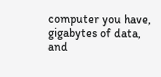computer you have, gigabytes of data, and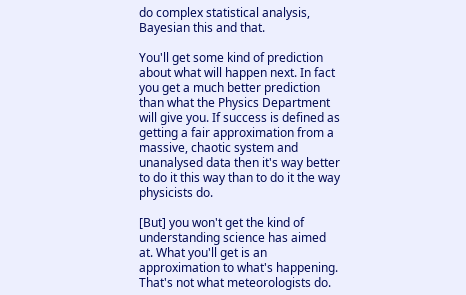do complex statistical analysis, Bayesian this and that.

You'll get some kind of prediction about what will happen next. In fact you get a much better prediction than what the Physics Department will give you. If success is defined as getting a fair approximation from a massive, chaotic system and unanalysed data then it's way better to do it this way than to do it the way physicists do.

[But] you won't get the kind of understanding science has aimed at. What you'll get is an approximation to what's happening. That's not what meteorologists do.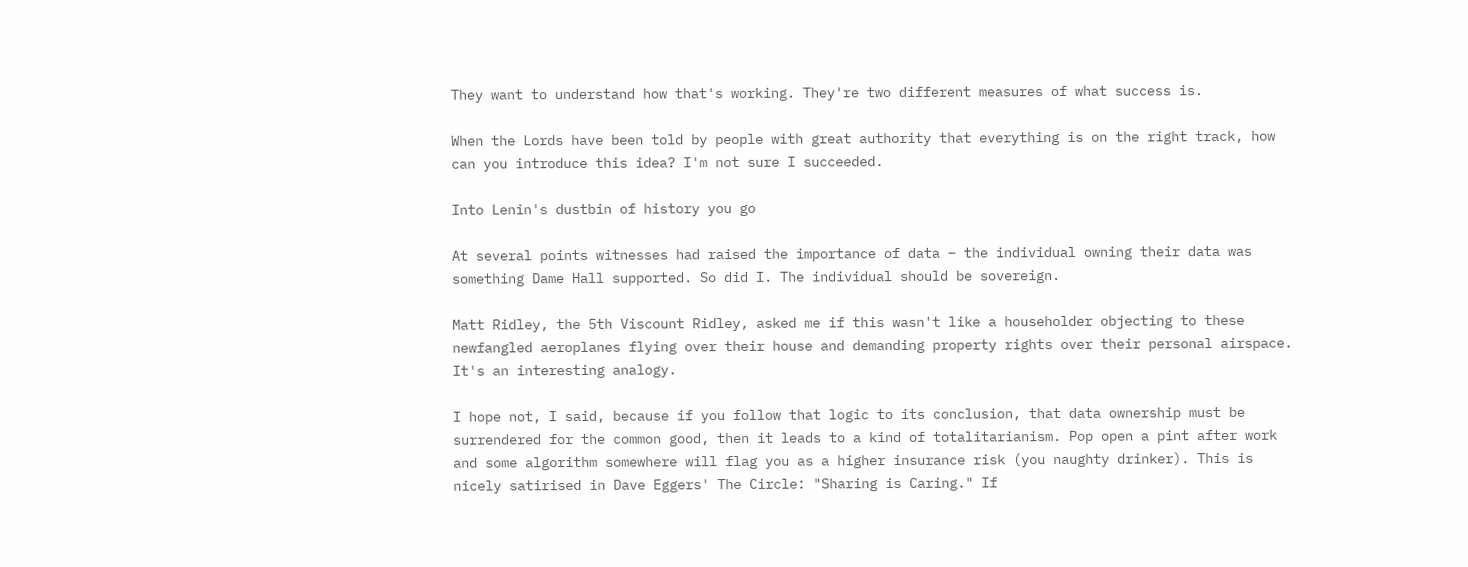They want to understand how that's working. They're two different measures of what success is.

When the Lords have been told by people with great authority that everything is on the right track, how can you introduce this idea? I'm not sure I succeeded.

Into Lenin's dustbin of history you go

At several points witnesses had raised the importance of data – the individual owning their data was something Dame Hall supported. So did I. The individual should be sovereign.

Matt Ridley, the 5th Viscount Ridley, asked me if this wasn't like a householder objecting to these newfangled aeroplanes flying over their house and demanding property rights over their personal airspace. It's an interesting analogy.

I hope not, I said, because if you follow that logic to its conclusion, that data ownership must be surrendered for the common good, then it leads to a kind of totalitarianism. Pop open a pint after work and some algorithm somewhere will flag you as a higher insurance risk (you naughty drinker). This is nicely satirised in Dave Eggers' The Circle: "Sharing is Caring." If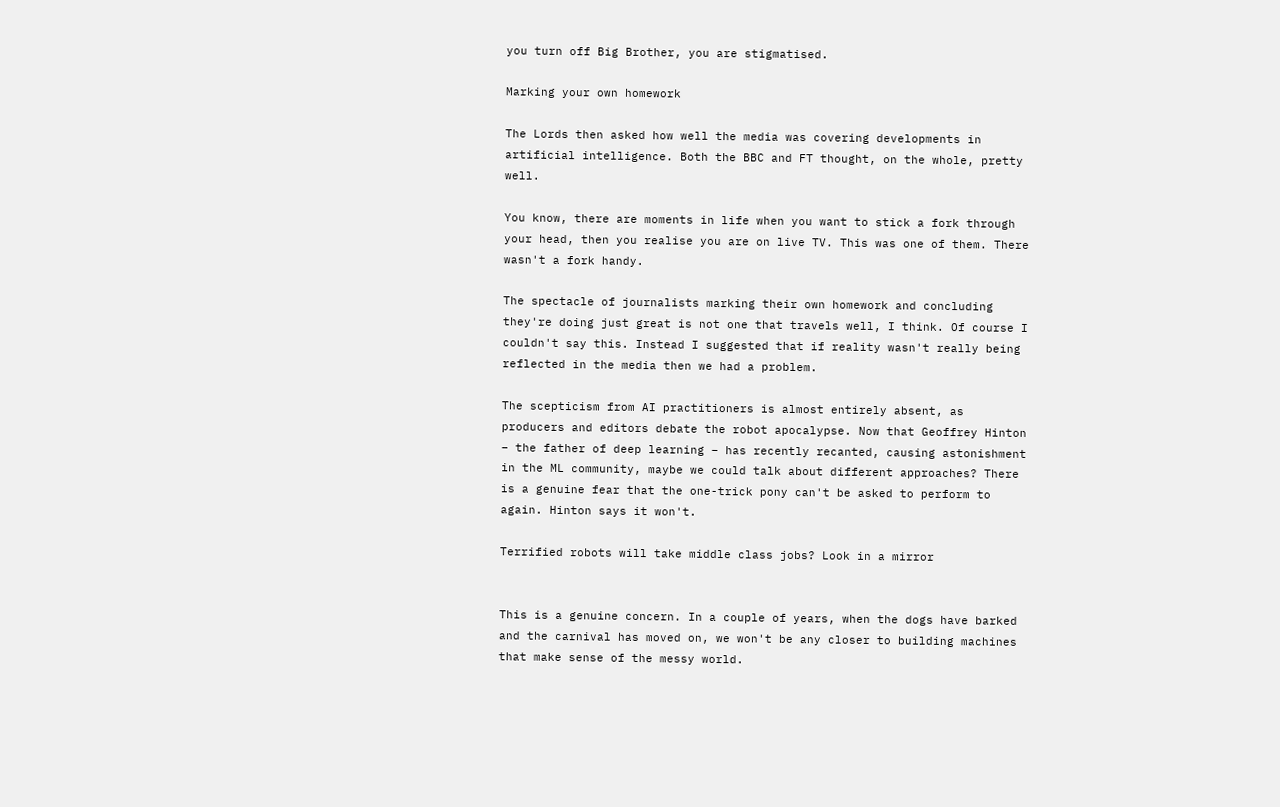you turn off Big Brother, you are stigmatised.

Marking your own homework

The Lords then asked how well the media was covering developments in artificial intelligence. Both the BBC and FT thought, on the whole, pretty well.

You know, there are moments in life when you want to stick a fork through your head, then you realise you are on live TV. This was one of them. There wasn't a fork handy.

The spectacle of journalists marking their own homework and concluding they're doing just great is not one that travels well, I think. Of course I couldn't say this. Instead I suggested that if reality wasn't really being reflected in the media then we had a problem.

The scepticism from AI practitioners is almost entirely absent, as producers and editors debate the robot apocalypse. Now that Geoffrey Hinton – the father of deep learning – has recently recanted, causing astonishment in the ML community, maybe we could talk about different approaches? There is a genuine fear that the one-trick pony can't be asked to perform to again. Hinton says it won't.

Terrified robots will take middle class jobs? Look in a mirror


This is a genuine concern. In a couple of years, when the dogs have barked and the carnival has moved on, we won't be any closer to building machines that make sense of the messy world.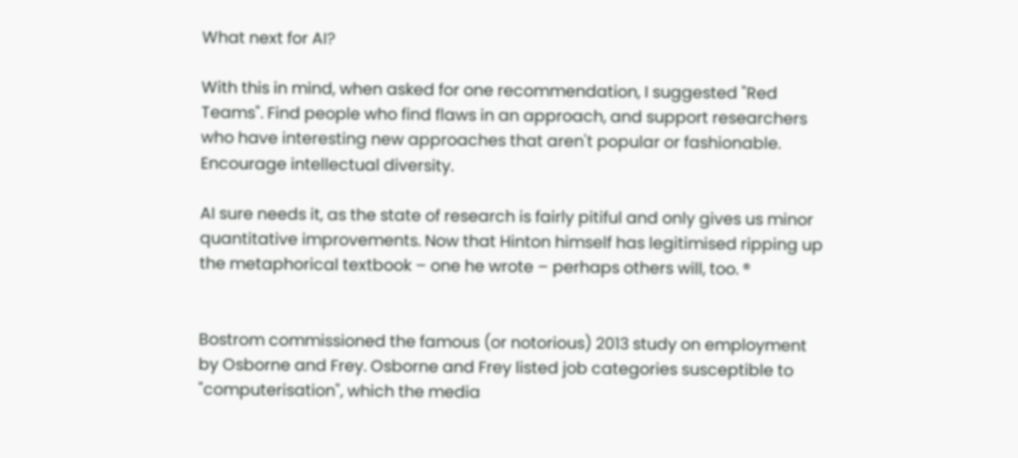What next for AI?

With this in mind, when asked for one recommendation, I suggested "Red Teams". Find people who find flaws in an approach, and support researchers who have interesting new approaches that aren't popular or fashionable. Encourage intellectual diversity.

AI sure needs it, as the state of research is fairly pitiful and only gives us minor quantitative improvements. Now that Hinton himself has legitimised ripping up the metaphorical textbook – one he wrote – perhaps others will, too. ®


Bostrom commissioned the famous (or notorious) 2013 study on employment by Osborne and Frey. Osborne and Frey listed job categories susceptible to "computerisation", which the media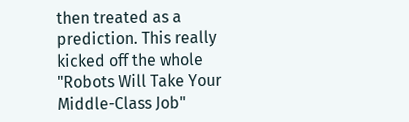then treated as a prediction. This really kicked off the whole "Robots Will Take Your Middle-Class Job"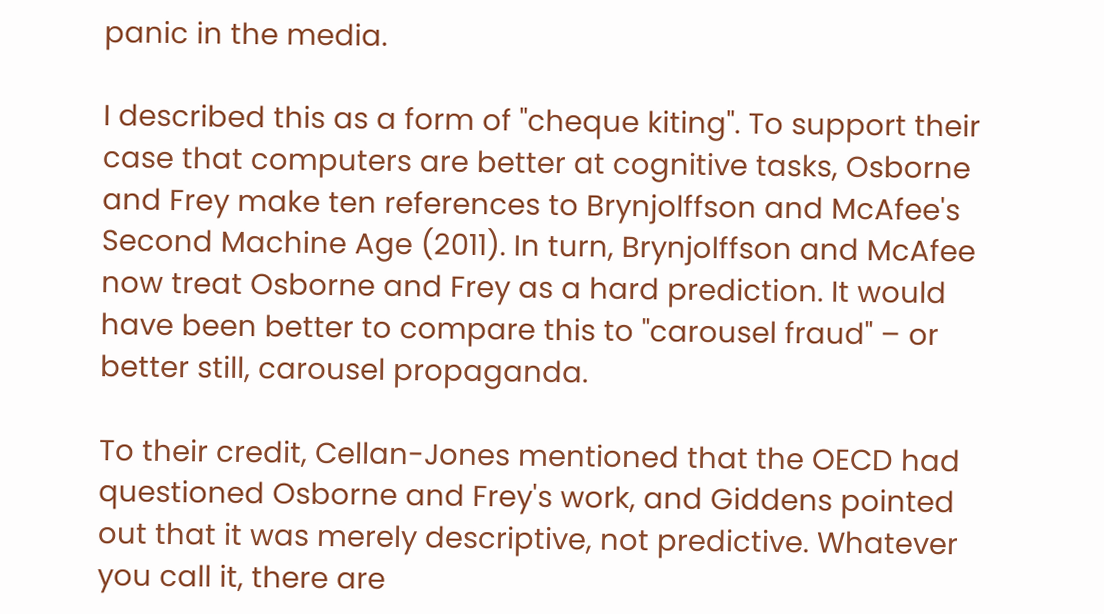panic in the media.

I described this as a form of "cheque kiting". To support their case that computers are better at cognitive tasks, Osborne and Frey make ten references to Brynjolffson and McAfee's Second Machine Age (2011). In turn, Brynjolffson and McAfee now treat Osborne and Frey as a hard prediction. It would have been better to compare this to "carousel fraud" – or better still, carousel propaganda.

To their credit, Cellan-Jones mentioned that the OECD had questioned Osborne and Frey's work, and Giddens pointed out that it was merely descriptive, not predictive. Whatever you call it, there are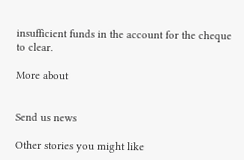insufficient funds in the account for the cheque to clear.

More about


Send us news

Other stories you might like